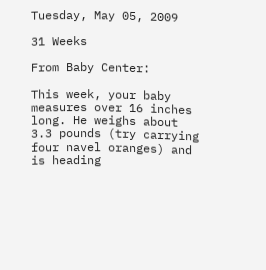Tuesday, May 05, 2009

31 Weeks

From Baby Center:

This week, your baby measures over 16 inches long. He weighs about 3.3 pounds (try carrying four navel oranges) and is heading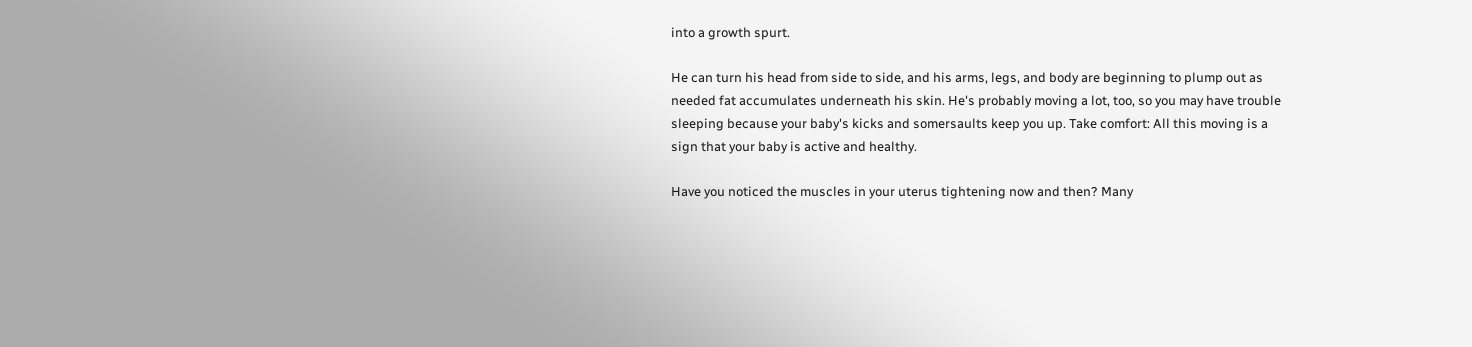into a growth spurt.

He can turn his head from side to side, and his arms, legs, and body are beginning to plump out as needed fat accumulates underneath his skin. He's probably moving a lot, too, so you may have trouble sleeping because your baby's kicks and somersaults keep you up. Take comfort: All this moving is a sign that your baby is active and healthy.

Have you noticed the muscles in your uterus tightening now and then? Many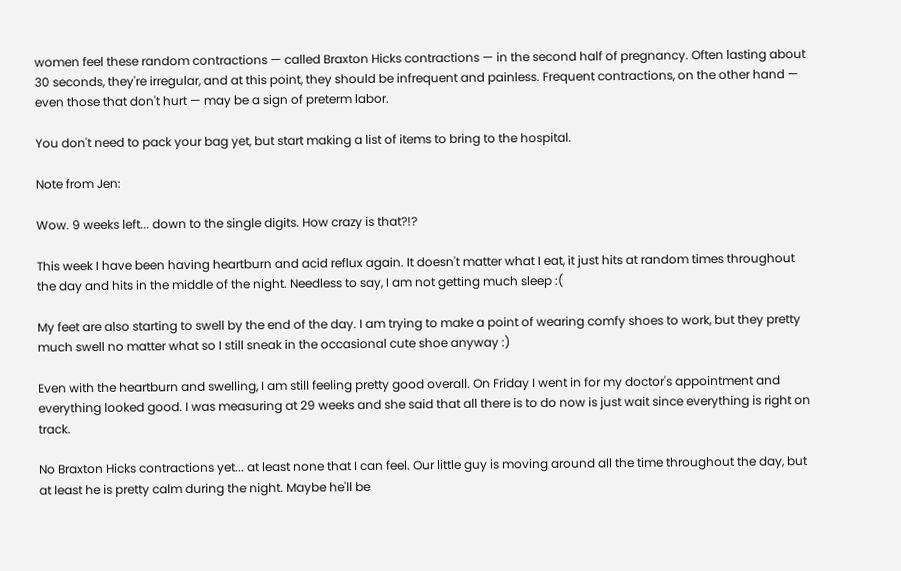women feel these random contractions — called Braxton Hicks contractions — in the second half of pregnancy. Often lasting about 30 seconds, they're irregular, and at this point, they should be infrequent and painless. Frequent contractions, on the other hand — even those that don't hurt — may be a sign of preterm labor.

You don't need to pack your bag yet, but start making a list of items to bring to the hospital.

Note from Jen:

Wow. 9 weeks left... down to the single digits. How crazy is that?!?

This week I have been having heartburn and acid reflux again. It doesn't matter what I eat, it just hits at random times throughout the day and hits in the middle of the night. Needless to say, I am not getting much sleep :(

My feet are also starting to swell by the end of the day. I am trying to make a point of wearing comfy shoes to work, but they pretty much swell no matter what so I still sneak in the occasional cute shoe anyway :)

Even with the heartburn and swelling, I am still feeling pretty good overall. On Friday I went in for my doctor's appointment and everything looked good. I was measuring at 29 weeks and she said that all there is to do now is just wait since everything is right on track.

No Braxton Hicks contractions yet... at least none that I can feel. Our little guy is moving around all the time throughout the day, but at least he is pretty calm during the night. Maybe he'll be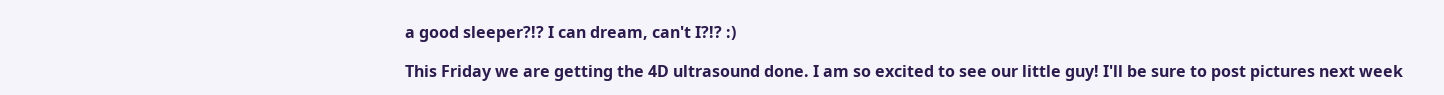a good sleeper?!? I can dream, can't I?!? :)

This Friday we are getting the 4D ultrasound done. I am so excited to see our little guy! I'll be sure to post pictures next week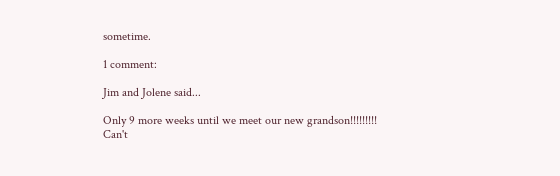sometime.

1 comment:

Jim and Jolene said...

Only 9 more weeks until we meet our new grandson!!!!!!!!!
Can't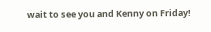wait to see you and Kenny on Friday!